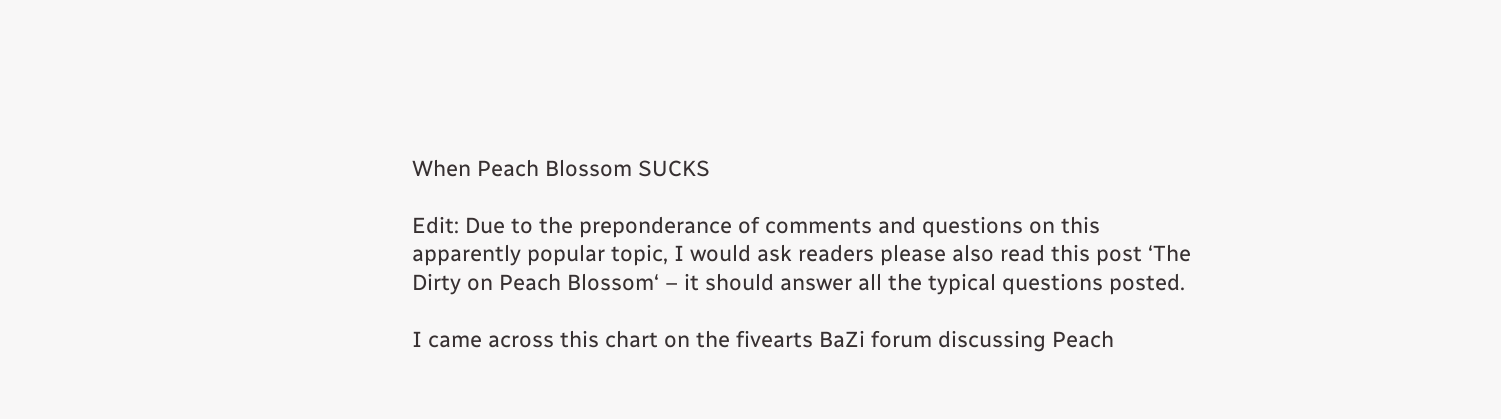When Peach Blossom SUCKS

Edit: Due to the preponderance of comments and questions on this apparently popular topic, I would ask readers please also read this post ‘The Dirty on Peach Blossom‘ – it should answer all the typical questions posted.

I came across this chart on the fivearts BaZi forum discussing Peach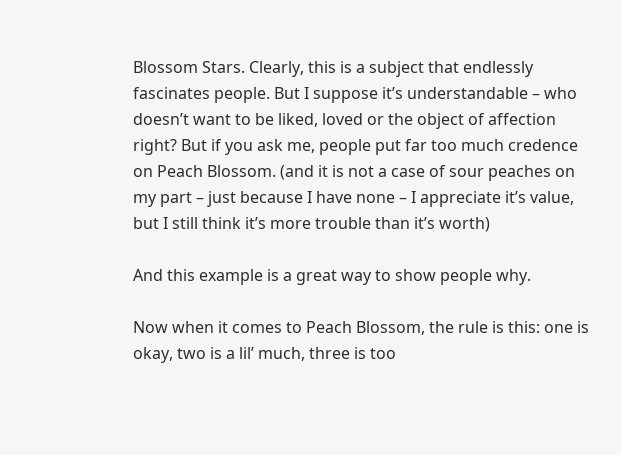Blossom Stars. Clearly, this is a subject that endlessly fascinates people. But I suppose it’s understandable – who doesn’t want to be liked, loved or the object of affection right? But if you ask me, people put far too much credence on Peach Blossom. (and it is not a case of sour peaches on my part – just because I have none – I appreciate it’s value, but I still think it’s more trouble than it’s worth)

And this example is a great way to show people why.

Now when it comes to Peach Blossom, the rule is this: one is okay, two is a lil’ much, three is too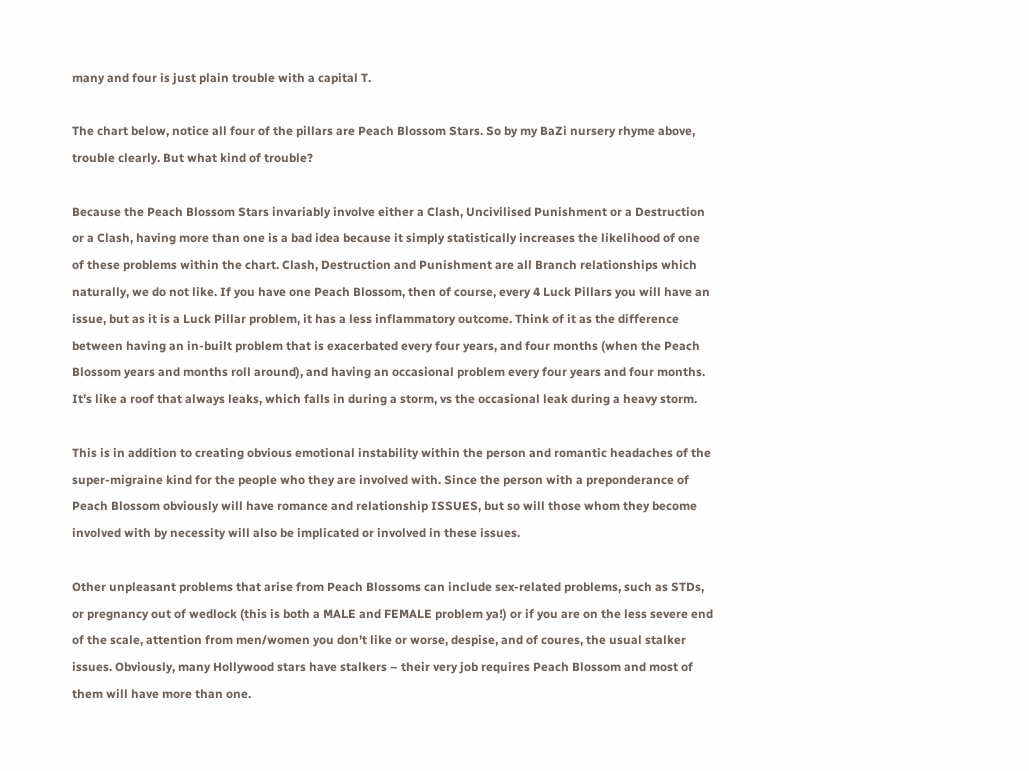many and four is just plain trouble with a capital T.

The chart below, notice all four of the pillars are Peach Blossom Stars. So by my BaZi nursery rhyme above, trouble clearly. But what kind of trouble?

Because the Peach Blossom Stars invariably involve either a Clash, Uncivilised Punishment or a Destruction or a Clash, having more than one is a bad idea because it simply statistically increases the likelihood of one of these problems within the chart. Clash, Destruction and Punishment are all Branch relationships which naturally, we do not like. If you have one Peach Blossom, then of course, every 4 Luck Pillars you will have an issue, but as it is a Luck Pillar problem, it has a less inflammatory outcome. Think of it as the difference between having an in-built problem that is exacerbated every four years, and four months (when the Peach Blossom years and months roll around), and having an occasional problem every four years and four months. It’s like a roof that always leaks, which falls in during a storm, vs the occasional leak during a heavy storm.

This is in addition to creating obvious emotional instability within the person and romantic headaches of the super-migraine kind for the people who they are involved with. Since the person with a preponderance of Peach Blossom obviously will have romance and relationship ISSUES, but so will those whom they become involved with by necessity will also be implicated or involved in these issues.

Other unpleasant problems that arise from Peach Blossoms can include sex-related problems, such as STDs, or pregnancy out of wedlock (this is both a MALE and FEMALE problem ya!) or if you are on the less severe end of the scale, attention from men/women you don’t like or worse, despise, and of coures, the usual stalker issues. Obviously, many Hollywood stars have stalkers – their very job requires Peach Blossom and most of them will have more than one.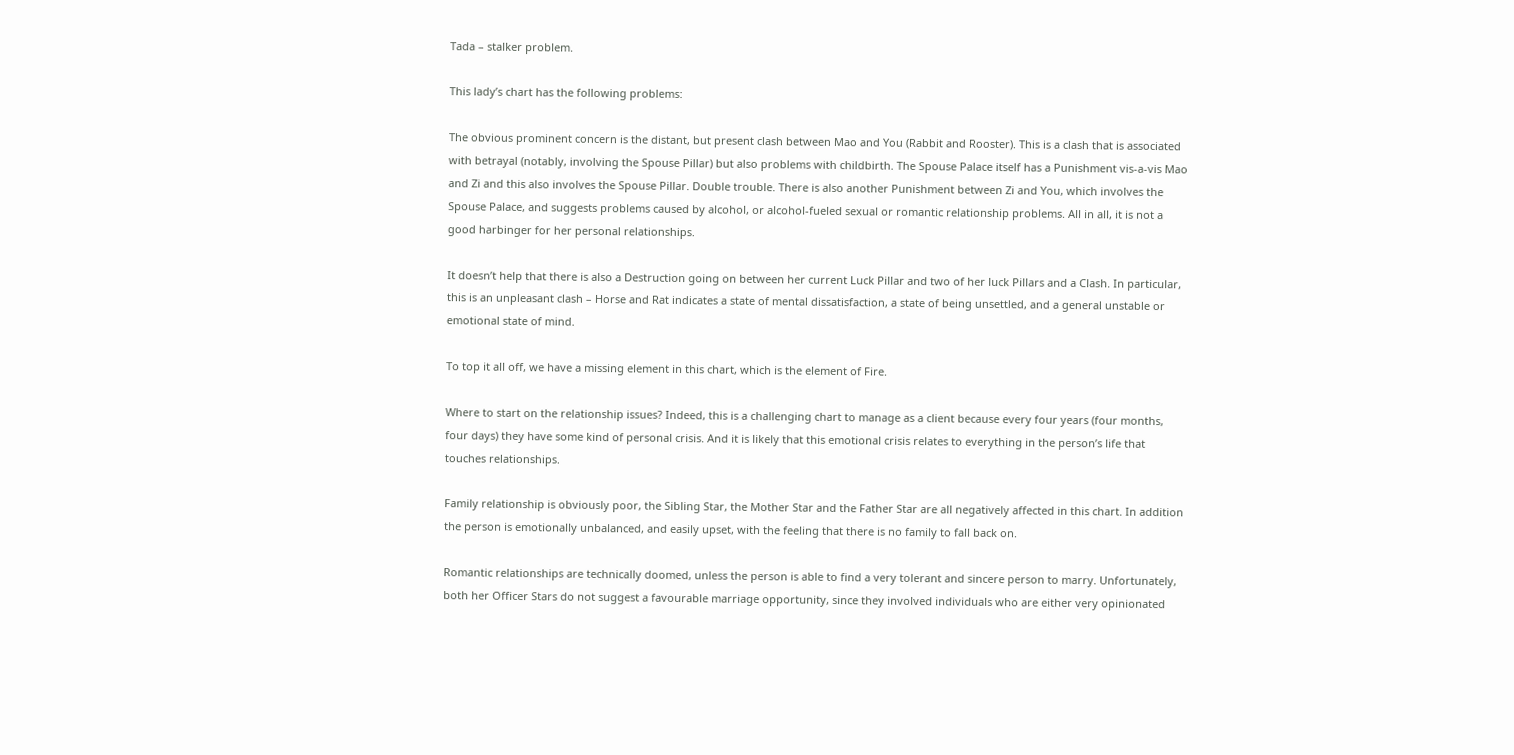Tada – stalker problem.

This lady’s chart has the following problems:

The obvious prominent concern is the distant, but present clash between Mao and You (Rabbit and Rooster). This is a clash that is associated with betrayal (notably, involving the Spouse Pillar) but also problems with childbirth. The Spouse Palace itself has a Punishment vis-a-vis Mao and Zi and this also involves the Spouse Pillar. Double trouble. There is also another Punishment between Zi and You, which involves the Spouse Palace, and suggests problems caused by alcohol, or alcohol-fueled sexual or romantic relationship problems. All in all, it is not a good harbinger for her personal relationships.

It doesn’t help that there is also a Destruction going on between her current Luck Pillar and two of her luck Pillars and a Clash. In particular, this is an unpleasant clash – Horse and Rat indicates a state of mental dissatisfaction, a state of being unsettled, and a general unstable or emotional state of mind.

To top it all off, we have a missing element in this chart, which is the element of Fire.

Where to start on the relationship issues? Indeed, this is a challenging chart to manage as a client because every four years (four months, four days) they have some kind of personal crisis. And it is likely that this emotional crisis relates to everything in the person’s life that touches relationships.

Family relationship is obviously poor, the Sibling Star, the Mother Star and the Father Star are all negatively affected in this chart. In addition the person is emotionally unbalanced, and easily upset, with the feeling that there is no family to fall back on.

Romantic relationships are technically doomed, unless the person is able to find a very tolerant and sincere person to marry. Unfortunately, both her Officer Stars do not suggest a favourable marriage opportunity, since they involved individuals who are either very opinionated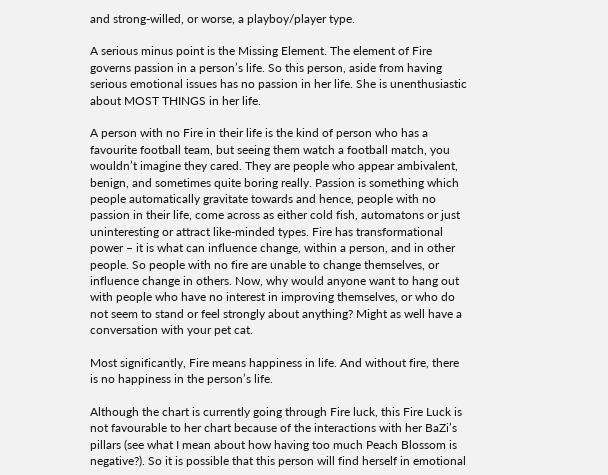and strong-willed, or worse, a playboy/player type.

A serious minus point is the Missing Element. The element of Fire governs passion in a person’s life. So this person, aside from having serious emotional issues has no passion in her life. She is unenthusiastic about MOST THINGS in her life.

A person with no Fire in their life is the kind of person who has a favourite football team, but seeing them watch a football match, you wouldn’t imagine they cared. They are people who appear ambivalent, benign, and sometimes quite boring really. Passion is something which people automatically gravitate towards and hence, people with no passion in their life, come across as either cold fish, automatons or just uninteresting or attract like-minded types. Fire has transformational power – it is what can influence change, within a person, and in other people. So people with no fire are unable to change themselves, or influence change in others. Now, why would anyone want to hang out with people who have no interest in improving themselves, or who do not seem to stand or feel strongly about anything? Might as well have a conversation with your pet cat.

Most significantly, Fire means happiness in life. And without fire, there is no happiness in the person’s life.

Although the chart is currently going through Fire luck, this Fire Luck is not favourable to her chart because of the interactions with her BaZi’s pillars (see what I mean about how having too much Peach Blossom is negative?). So it is possible that this person will find herself in emotional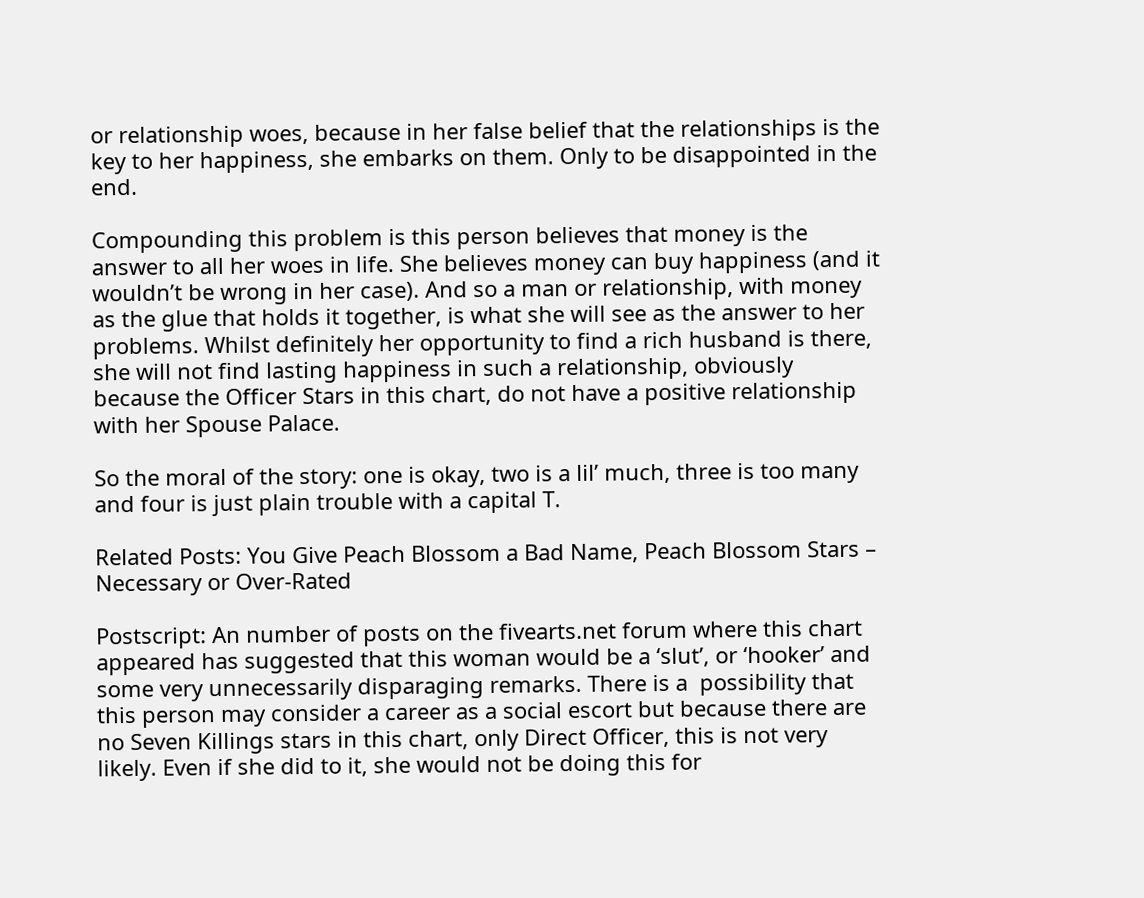or relationship woes, because in her false belief that the relationships is the key to her happiness, she embarks on them. Only to be disappointed in the end.

Compounding this problem is this person believes that money is the answer to all her woes in life. She believes money can buy happiness (and it wouldn’t be wrong in her case). And so a man or relationship, with money as the glue that holds it together, is what she will see as the answer to her problems. Whilst definitely her opportunity to find a rich husband is there, she will not find lasting happiness in such a relationship, obviously because the Officer Stars in this chart, do not have a positive relationship with her Spouse Palace.

So the moral of the story: one is okay, two is a lil’ much, three is too many and four is just plain trouble with a capital T.

Related Posts: You Give Peach Blossom a Bad Name, Peach Blossom Stars – Necessary or Over-Rated

Postscript: An number of posts on the fivearts.net forum where this chart appeared has suggested that this woman would be a ‘slut’, or ‘hooker’ and some very unnecessarily disparaging remarks. There is a  possibility that this person may consider a career as a social escort but because there are no Seven Killings stars in this chart, only Direct Officer, this is not very likely. Even if she did to it, she would not be doing this for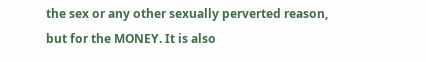the sex or any other sexually perverted reason, but for the MONEY. It is also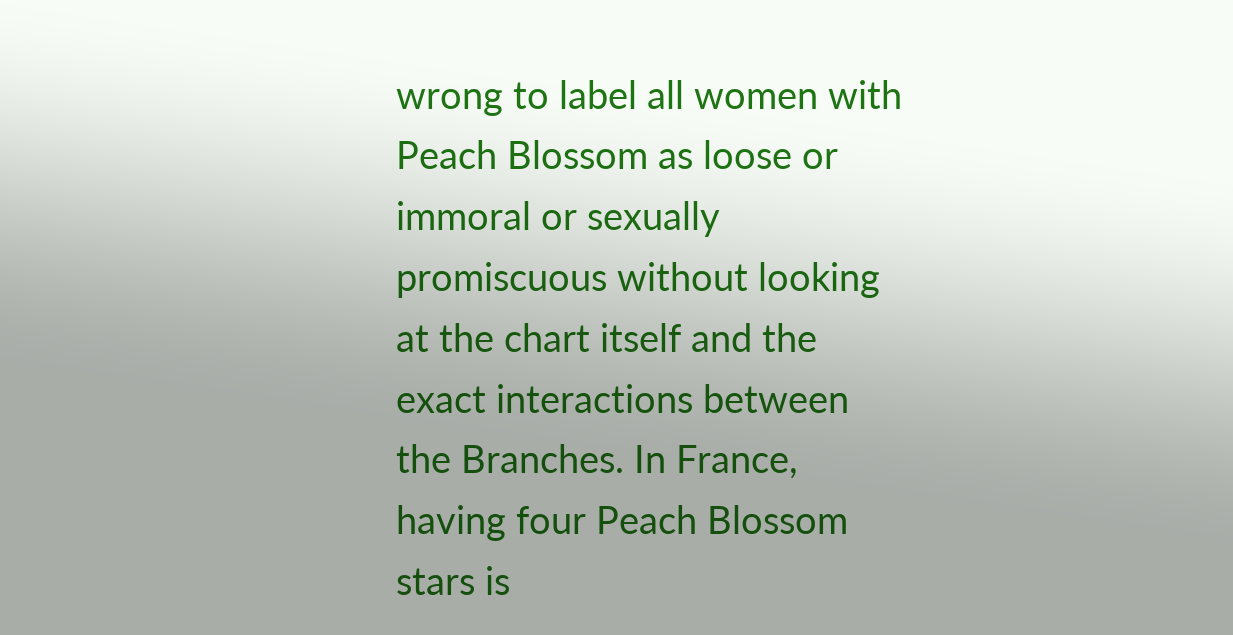wrong to label all women with Peach Blossom as loose or immoral or sexually promiscuous without looking at the chart itself and the exact interactions between the Branches. In France, having four Peach Blossom stars is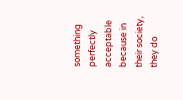something perfectly acceptable because in their society, they do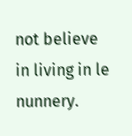not believe in living in le nunnery.